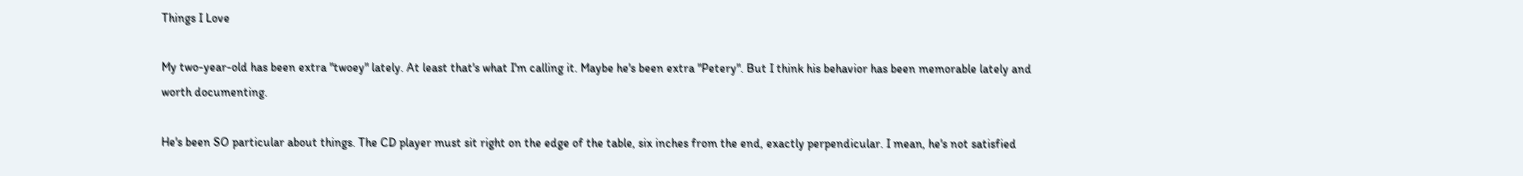Things I Love

My two-year-old has been extra "twoey" lately. At least that's what I'm calling it. Maybe he's been extra "Petery". But I think his behavior has been memorable lately and worth documenting.

He's been SO particular about things. The CD player must sit right on the edge of the table, six inches from the end, exactly perpendicular. I mean, he's not satisfied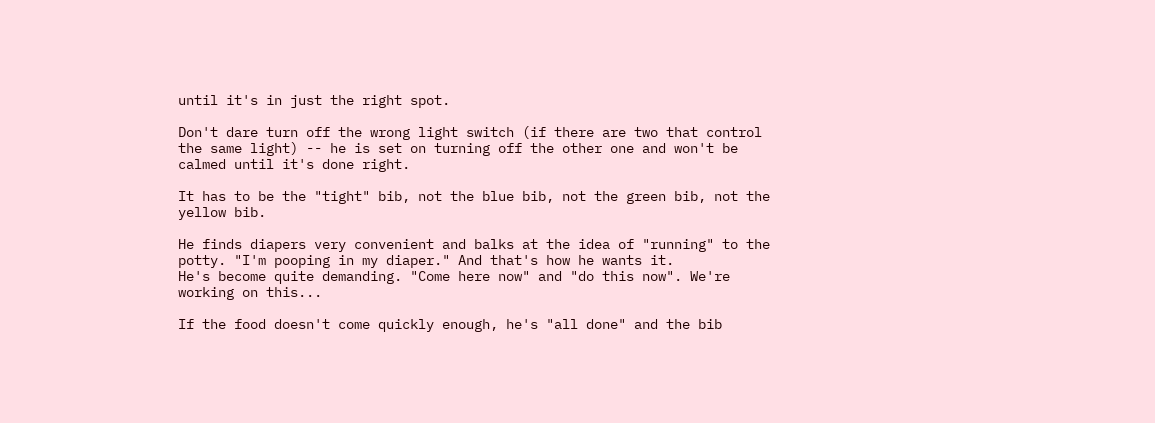until it's in just the right spot.

Don't dare turn off the wrong light switch (if there are two that control the same light) -- he is set on turning off the other one and won't be calmed until it's done right.

It has to be the "tight" bib, not the blue bib, not the green bib, not the yellow bib.

He finds diapers very convenient and balks at the idea of "running" to the potty. "I'm pooping in my diaper." And that's how he wants it.
He's become quite demanding. "Come here now" and "do this now". We're working on this...

If the food doesn't come quickly enough, he's "all done" and the bib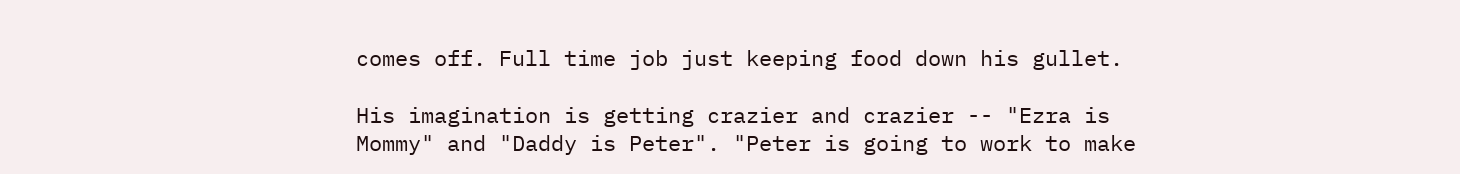comes off. Full time job just keeping food down his gullet.

His imagination is getting crazier and crazier -- "Ezra is Mommy" and "Daddy is Peter". "Peter is going to work to make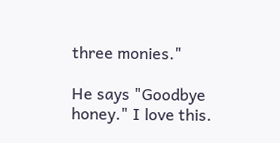three monies."

He says "Goodbye honey." I love this.